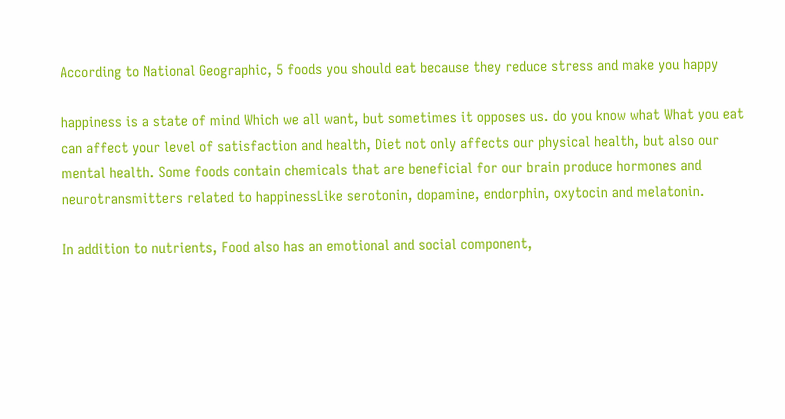According to National Geographic, 5 foods you should eat because they reduce stress and make you happy

happiness is a state of mind Which we all want, but sometimes it opposes us. do you know what What you eat can affect your level of satisfaction and health, Diet not only affects our physical health, but also our mental health. Some foods contain chemicals that are beneficial for our brain produce hormones and neurotransmitters related to happinessLike serotonin, dopamine, endorphin, oxytocin and melatonin.

In addition to nutrients, Food also has an emotional and social component,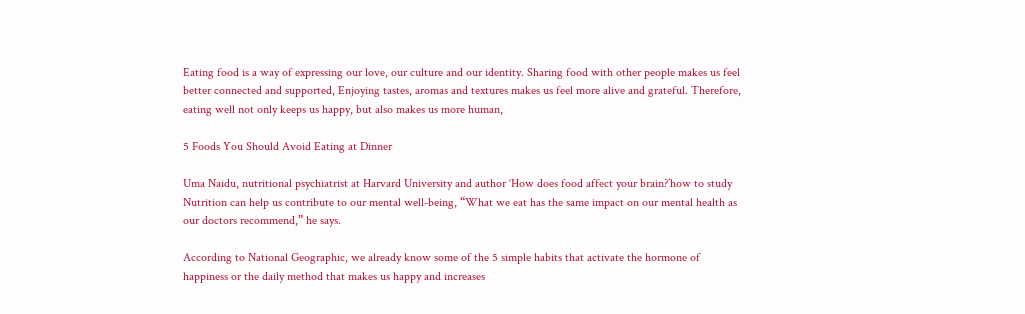Eating food is a way of expressing our love, our culture and our identity. Sharing food with other people makes us feel better connected and supported, Enjoying tastes, aromas and textures makes us feel more alive and grateful. Therefore, eating well not only keeps us happy, but also makes us more human,

5 Foods You Should Avoid Eating at Dinner

Uma Naidu, nutritional psychiatrist at Harvard University and author ‘How does food affect your brain?’how to study Nutrition can help us contribute to our mental well-being, “What we eat has the same impact on our mental health as our doctors recommend,” he says.

According to National Geographic, we already know some of the 5 simple habits that activate the hormone of happiness or the daily method that makes us happy and increases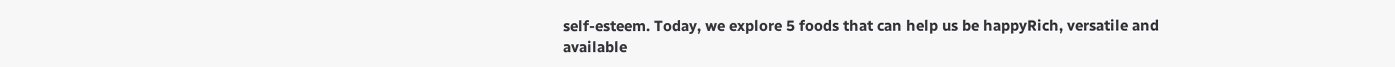self-esteem. Today, we explore 5 foods that can help us be happyRich, versatile and available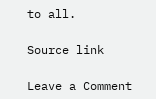to all.

Source link

Leave a Comment